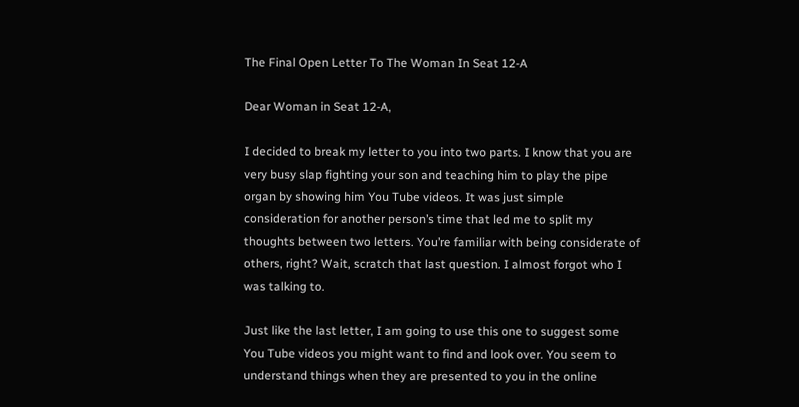The Final Open Letter To The Woman In Seat 12-A

Dear Woman in Seat 12-A,

I decided to break my letter to you into two parts. I know that you are very busy slap fighting your son and teaching him to play the pipe organ by showing him You Tube videos. It was just simple consideration for another person’s time that led me to split my thoughts between two letters. You’re familiar with being considerate of others, right? Wait, scratch that last question. I almost forgot who I was talking to.

Just like the last letter, I am going to use this one to suggest some You Tube videos you might want to find and look over. You seem to understand things when they are presented to you in the online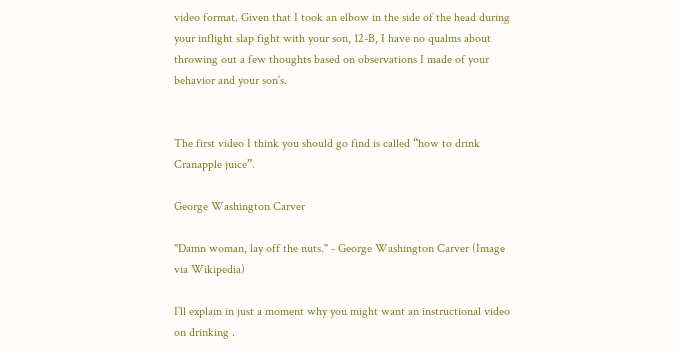video format. Given that I took an elbow in the side of the head during your inflight slap fight with your son, 12-B, I have no qualms about throwing out a few thoughts based on observations I made of your behavior and your son’s.


The first video I think you should go find is called “how to drink Cranapple juice”.

George Washington Carver

"Damn woman, lay off the nuts." - George Washington Carver (Image via Wikipedia)

I’ll explain in just a moment why you might want an instructional video on drinking .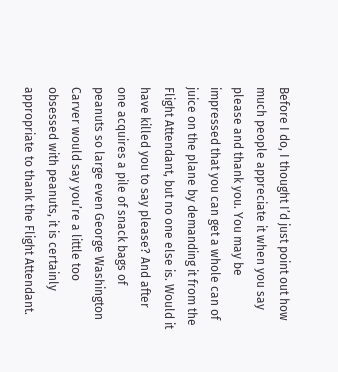Before I do, I thought I’d just point out how much people appreciate it when you say please and thank you. You may be impressed that you can get a whole can of juice on the plane by demanding it from the Flight Attendant, but no one else is. Would it have killed you to say please? And after one acquires a pile of snack bags of peanuts so large even George Washington Carver would say you’re a little too obsessed with peanuts, it is certainly appropriate to thank the Flight Attendant.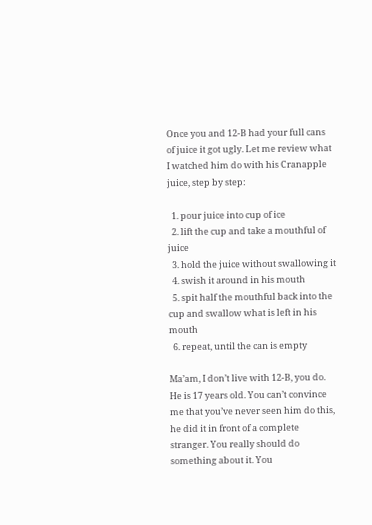Once you and 12-B had your full cans of juice it got ugly. Let me review what I watched him do with his Cranapple juice, step by step:

  1. pour juice into cup of ice
  2. lift the cup and take a mouthful of juice
  3. hold the juice without swallowing it
  4. swish it around in his mouth
  5. spit half the mouthful back into the cup and swallow what is left in his mouth
  6. repeat, until the can is empty

Ma’am, I don’t live with 12-B, you do. He is 17 years old. You can’t convince me that you’ve never seen him do this, he did it in front of a complete stranger. You really should do something about it. You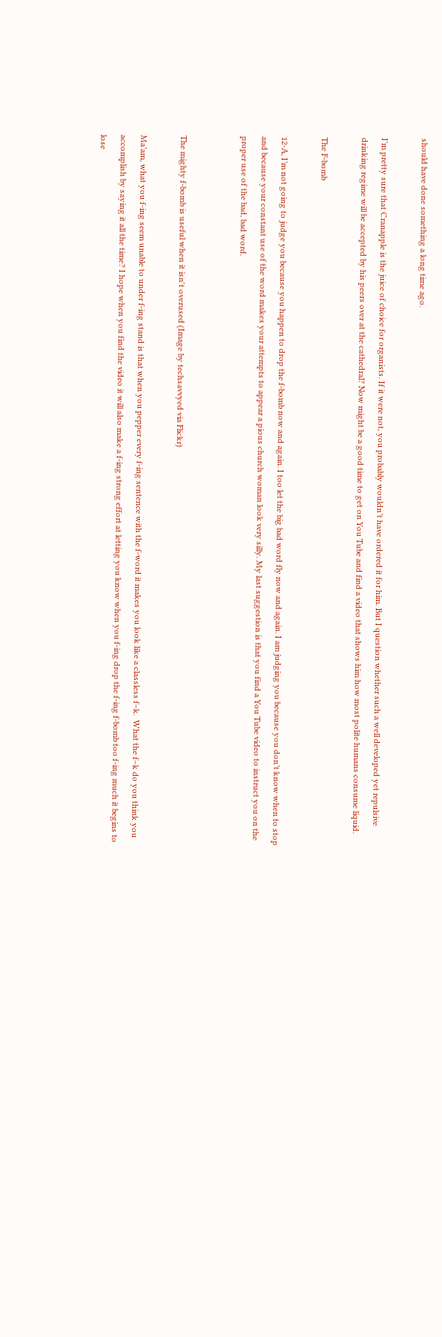should have done something a long time ago.

I’m pretty sure that Cranapple is the juice of choice for organists. If it were not, you probably wouldn’t have ordered it for him. But I question whether such a well developed yet repulsive drinking regime will be accepted by his peers over at the cathedral? Now might be a good time to get on You Tube and find a video that shows him how most polite humans consume liquid.

The F-bomb

12-A, I’m not going to judge you because you happen to drop the f-bomb now and again. I too let the big bad word fly now and again. I am judging you because you don’t know when to stop and because your constant use of the word makes your attempts to appear a pious church woman look very silly. My last suggestion is that you find a You Tube video to instruct you on the proper use of the bad, bad word.


The mighty f-bomb is useful when it isn't overused (Image by techsavvyed via Flickr)

Ma’am, what you f-ing seem unable to under f-ing stand is that when you pepper every f-ing sentence with the f-word it makes you look like a classless f–k.  What the f–k do you think you accomplish by saying it all the time? I hope when you find the video it will also make a f-ing strong effort at letting you know when you f-ing drop the f-ing f-bomb too f-ing much it begins to lose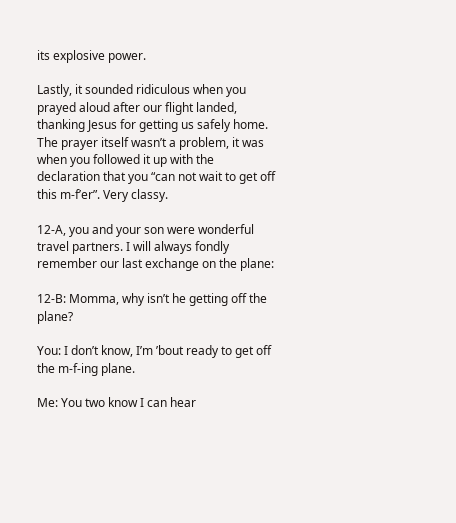its explosive power.

Lastly, it sounded ridiculous when you prayed aloud after our flight landed, thanking Jesus for getting us safely home. The prayer itself wasn’t a problem, it was when you followed it up with the declaration that you “can not wait to get off this m-f’er”. Very classy.

12-A, you and your son were wonderful travel partners. I will always fondly remember our last exchange on the plane:

12-B: Momma, why isn’t he getting off the plane?

You: I don’t know, I’m ’bout ready to get off the m-f-ing plane.

Me: You two know I can hear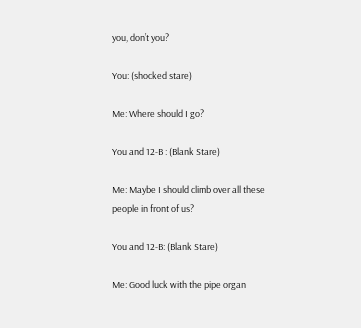you, don’t you?

You: (shocked stare)

Me: Where should I go?

You and 12-B : (Blank Stare)

Me: Maybe I should climb over all these people in front of us?

You and 12-B: (Blank Stare)

Me: Good luck with the pipe organ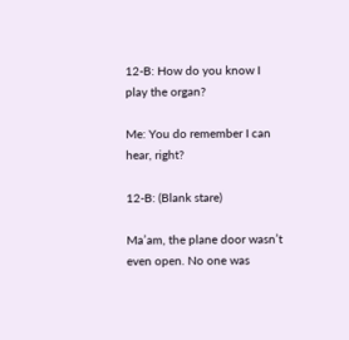12-B: How do you know I play the organ?

Me: You do remember I can hear, right?

12-B: (Blank stare)

Ma’am, the plane door wasn’t even open. No one was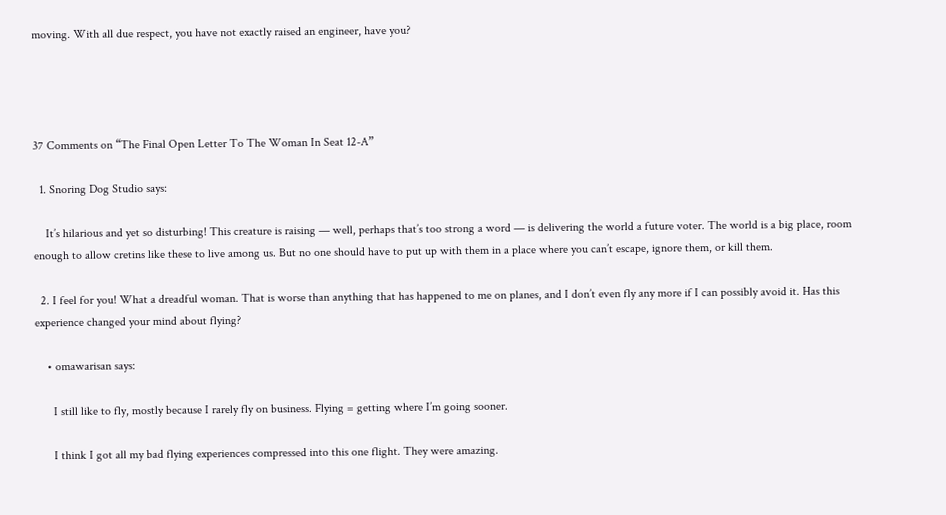moving. With all due respect, you have not exactly raised an engineer, have you?




37 Comments on “The Final Open Letter To The Woman In Seat 12-A”

  1. Snoring Dog Studio says:

    It’s hilarious and yet so disturbing! This creature is raising — well, perhaps that’s too strong a word — is delivering the world a future voter. The world is a big place, room enough to allow cretins like these to live among us. But no one should have to put up with them in a place where you can’t escape, ignore them, or kill them.

  2. I feel for you! What a dreadful woman. That is worse than anything that has happened to me on planes, and I don’t even fly any more if I can possibly avoid it. Has this experience changed your mind about flying?

    • omawarisan says:

      I still like to fly, mostly because I rarely fly on business. Flying = getting where I’m going sooner.

      I think I got all my bad flying experiences compressed into this one flight. They were amazing.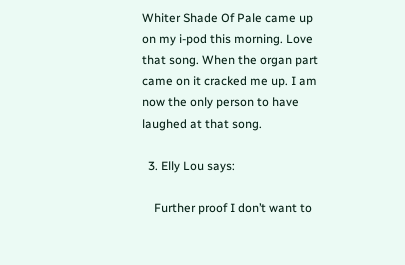Whiter Shade Of Pale came up on my i-pod this morning. Love that song. When the organ part came on it cracked me up. I am now the only person to have laughed at that song.

  3. Elly Lou says:

    Further proof I don’t want to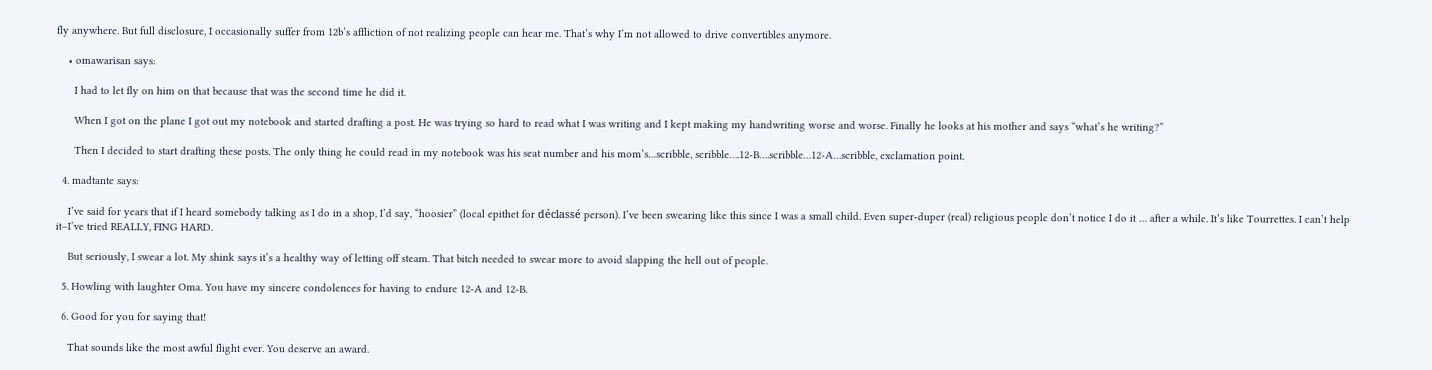fly anywhere. But full disclosure, I occasionally suffer from 12b’s affliction of not realizing people can hear me. That’s why I’m not allowed to drive convertibles anymore.

    • omawarisan says:

      I had to let fly on him on that because that was the second time he did it.

      When I got on the plane I got out my notebook and started drafting a post. He was trying so hard to read what I was writing and I kept making my handwriting worse and worse. Finally he looks at his mother and says “what’s he writing?”

      Then I decided to start drafting these posts. The only thing he could read in my notebook was his seat number and his mom’s…scribble, scribble….12-B….scribble…12-A…scribble, exclamation point.

  4. madtante says:

    I’ve said for years that if I heard somebody talking as I do in a shop, I’d say, “hoosier” (local epithet for déclassé person). I’ve been swearing like this since I was a small child. Even super-duper (real) religious people don’t notice I do it … after a while. It’s like Tourrettes. I can’t help it–I’ve tried REALLY, FING HARD.

    But seriously, I swear a lot. My shink says it’s a healthy way of letting off steam. That bitch needed to swear more to avoid slapping the hell out of people.

  5. Howling with laughter Oma. You have my sincere condolences for having to endure 12-A and 12-B.

  6. Good for you for saying that!

    That sounds like the most awful flight ever. You deserve an award.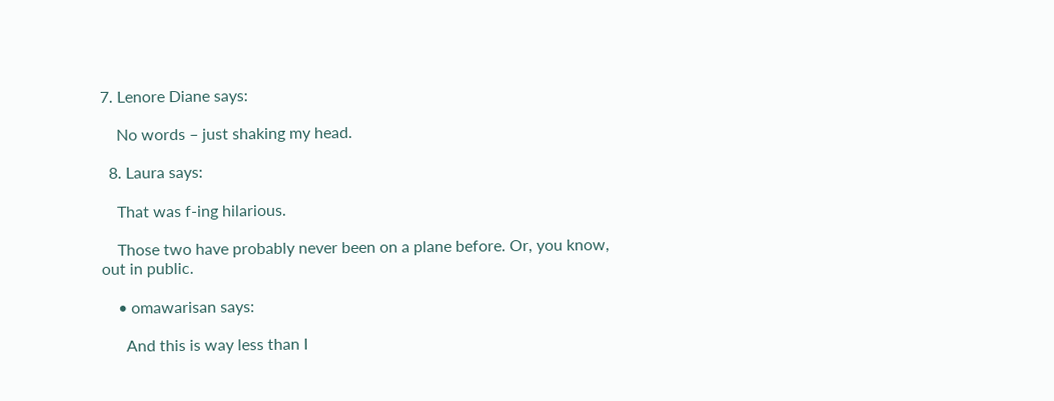7. Lenore Diane says:

    No words – just shaking my head.

  8. Laura says:

    That was f-ing hilarious.

    Those two have probably never been on a plane before. Or, you know, out in public.

    • omawarisan says:

      And this is way less than I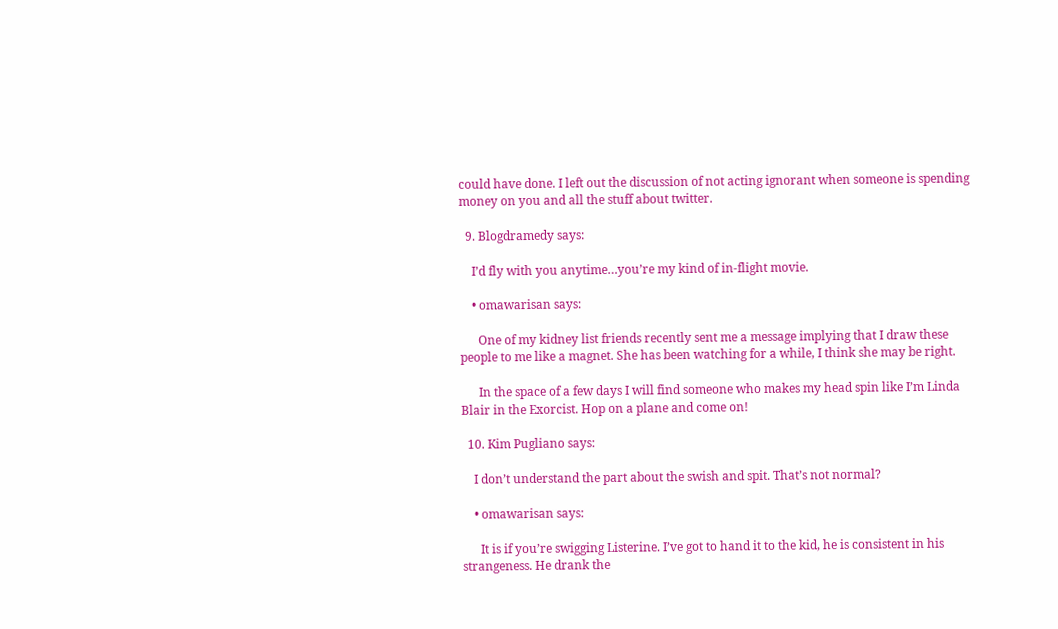could have done. I left out the discussion of not acting ignorant when someone is spending money on you and all the stuff about twitter.

  9. Blogdramedy says:

    I’d fly with you anytime…you’re my kind of in-flight movie.

    • omawarisan says:

      One of my kidney list friends recently sent me a message implying that I draw these people to me like a magnet. She has been watching for a while, I think she may be right.

      In the space of a few days I will find someone who makes my head spin like I’m Linda Blair in the Exorcist. Hop on a plane and come on!

  10. Kim Pugliano says:

    I don’t understand the part about the swish and spit. That’s not normal?

    • omawarisan says:

      It is if you’re swigging Listerine. I’ve got to hand it to the kid, he is consistent in his strangeness. He drank the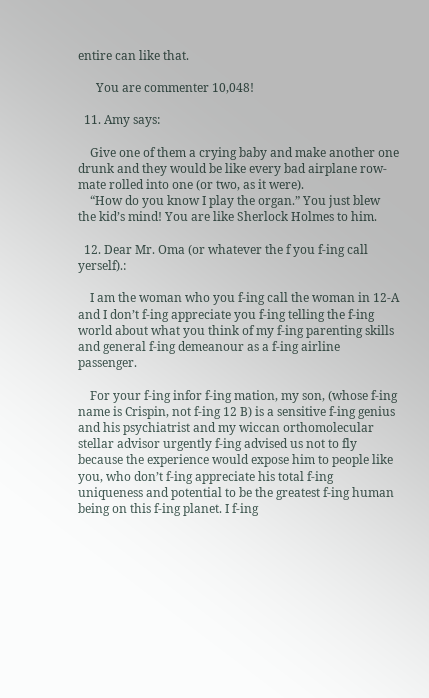entire can like that.

      You are commenter 10,048!

  11. Amy says:

    Give one of them a crying baby and make another one drunk and they would be like every bad airplane row-mate rolled into one (or two, as it were).
    “How do you know I play the organ.” You just blew the kid’s mind! You are like Sherlock Holmes to him.

  12. Dear Mr. Oma (or whatever the f you f-ing call yerself).:

    I am the woman who you f-ing call the woman in 12-A and I don’t f-ing appreciate you f-ing telling the f-ing world about what you think of my f-ing parenting skills and general f-ing demeanour as a f-ing airline passenger.

    For your f-ing infor f-ing mation, my son, (whose f-ing name is Crispin, not f-ing 12 B) is a sensitive f-ing genius and his psychiatrist and my wiccan orthomolecular stellar advisor urgently f-ing advised us not to fly because the experience would expose him to people like you, who don’t f-ing appreciate his total f-ing uniqueness and potential to be the greatest f-ing human being on this f-ing planet. I f-ing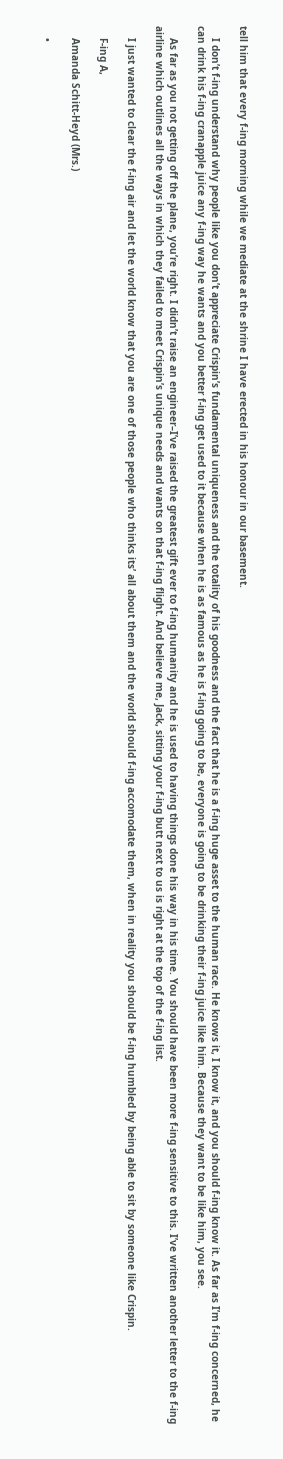tell him that every f-ing morning while we mediate at the shrine I have erected in his honour in our basement.

    I don’t f-ing understand why people like you don’t appreciate Crispin’s fundamental uniqueness and the totality of his goodness and the fact that he is a f-ing huge asset to the human race. He knows it, I know it, and you should f-ing know it. As far as I’m f-ing concerned, he can drink his f-ing cranapple juice any f-ing way he wants and you better f-ing get used to it because when he is as famous as he is f-ing going to be, everyone is going to be drinking their f-ing juice like him. Because they want to be like him, you see.

    As far as you not getting off the plane, you’re right. I didn’t raise an engineer–I’ve raised the greatest gift ever to f-ing humanity and he is used to having things done his way in his time. You should have been more f-ing sensitive to this. I’ve written another letter to the f-ing airline which outlines all the ways in which they failed to meet Crispin’s unique needs and wants on that f-ing flight. And believe me, Jack, sitting your f-ing butt next to us is right at the top of the f-ing list.

    I just wanted to clear the f-ing air and let the world know that you are one of those people who thinks its’ all about them and the world should f-ing accomodate them, when in reality you should be f-ing humbled by being able to sit by someone like Crispin.

    F-ing A,

    Amanda Schitt-Heyd (Mrs.)

    •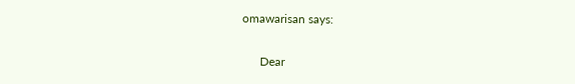omawarisan says:

      Dear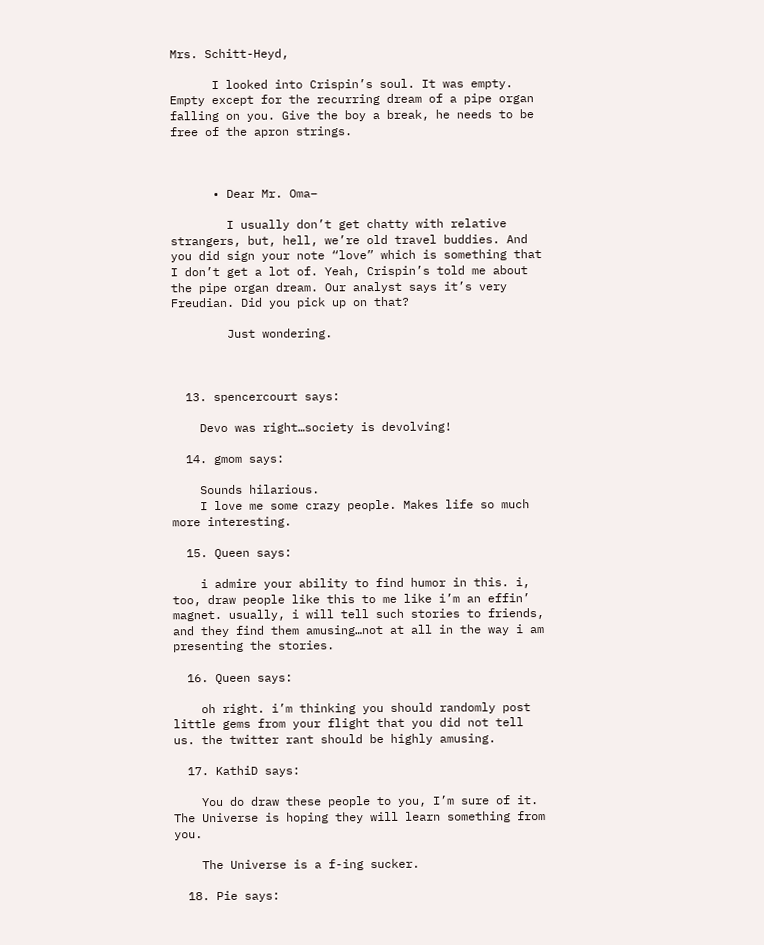Mrs. Schitt-Heyd,

      I looked into Crispin’s soul. It was empty. Empty except for the recurring dream of a pipe organ falling on you. Give the boy a break, he needs to be free of the apron strings.



      • Dear Mr. Oma–

        I usually don’t get chatty with relative strangers, but, hell, we’re old travel buddies. And you did sign your note “love” which is something that I don’t get a lot of. Yeah, Crispin’s told me about the pipe organ dream. Our analyst says it’s very Freudian. Did you pick up on that?

        Just wondering.



  13. spencercourt says:

    Devo was right…society is devolving!

  14. gmom says:

    Sounds hilarious.
    I love me some crazy people. Makes life so much more interesting.

  15. Queen says:

    i admire your ability to find humor in this. i, too, draw people like this to me like i’m an effin’ magnet. usually, i will tell such stories to friends, and they find them amusing…not at all in the way i am presenting the stories.

  16. Queen says:

    oh right. i’m thinking you should randomly post little gems from your flight that you did not tell us. the twitter rant should be highly amusing.

  17. KathiD says:

    You do draw these people to you, I’m sure of it. The Universe is hoping they will learn something from you.

    The Universe is a f-ing sucker.

  18. Pie says: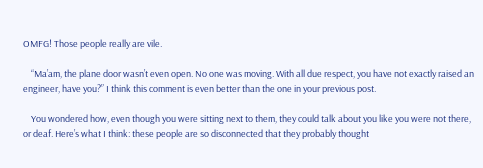OMFG! Those people really are vile.

    “Ma’am, the plane door wasn’t even open. No one was moving. With all due respect, you have not exactly raised an engineer, have you?” I think this comment is even better than the one in your previous post.

    You wondered how, even though you were sitting next to them, they could talk about you like you were not there, or deaf. Here’s what I think: these people are so disconnected that they probably thought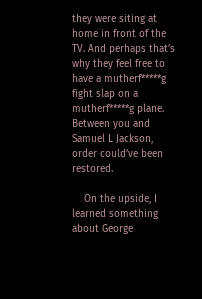they were siting at home in front of the TV. And perhaps that’s why they feel free to have a mutherf*****g fight slap on a mutherf*****g plane. Between you and Samuel L Jackson, order could’ve been restored.

    On the upside, I learned something about George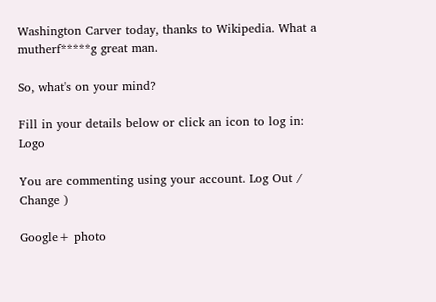Washington Carver today, thanks to Wikipedia. What a mutherf*****g great man.

So, what's on your mind?

Fill in your details below or click an icon to log in: Logo

You are commenting using your account. Log Out /  Change )

Google+ photo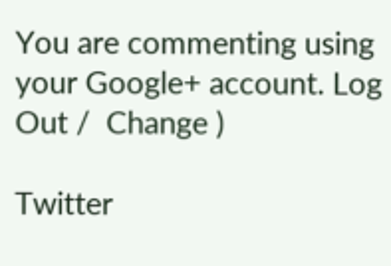You are commenting using your Google+ account. Log Out /  Change )

Twitter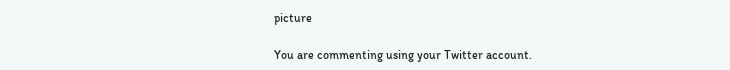picture

You are commenting using your Twitter account.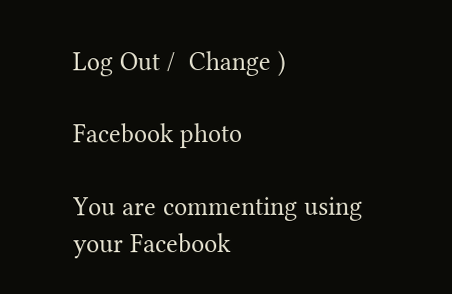Log Out /  Change )

Facebook photo

You are commenting using your Facebook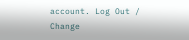account. Log Out /  Change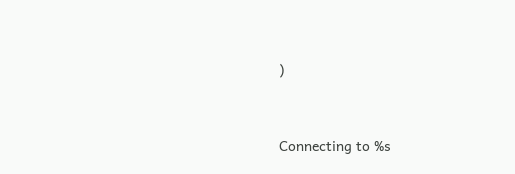)


Connecting to %s